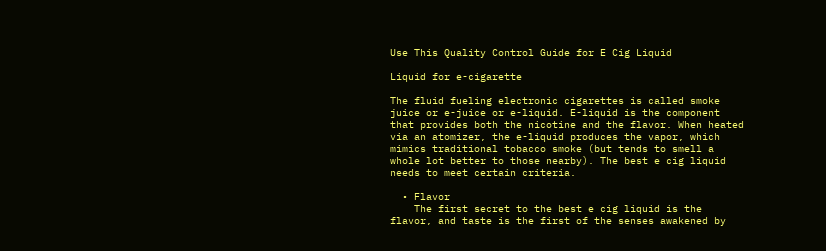Use This Quality Control Guide for E Cig Liquid

Liquid for e-cigarette

The fluid fueling electronic cigarettes is called smoke juice or e-juice or e-liquid. E-liquid is the component that provides both the nicotine and the flavor. When heated via an atomizer, the e-liquid produces the vapor, which mimics traditional tobacco smoke (but tends to smell a whole lot better to those nearby). The best e cig liquid needs to meet certain criteria.

  • Flavor
    The first secret to the best e cig liquid is the flavor, and taste is the first of the senses awakened by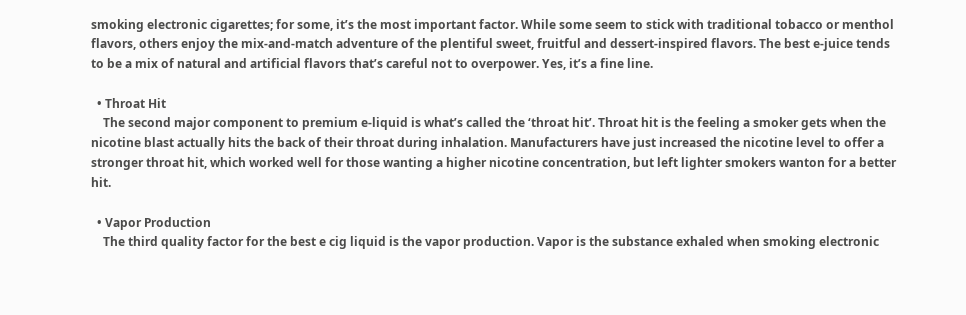smoking electronic cigarettes; for some, it’s the most important factor. While some seem to stick with traditional tobacco or menthol flavors, others enjoy the mix-and-match adventure of the plentiful sweet, fruitful and dessert-inspired flavors. The best e-juice tends to be a mix of natural and artificial flavors that’s careful not to overpower. Yes, it’s a fine line.

  • Throat Hit
    The second major component to premium e-liquid is what’s called the ‘throat hit’. Throat hit is the feeling a smoker gets when the nicotine blast actually hits the back of their throat during inhalation. Manufacturers have just increased the nicotine level to offer a stronger throat hit, which worked well for those wanting a higher nicotine concentration, but left lighter smokers wanton for a better hit.

  • Vapor Production
    The third quality factor for the best e cig liquid is the vapor production. Vapor is the substance exhaled when smoking electronic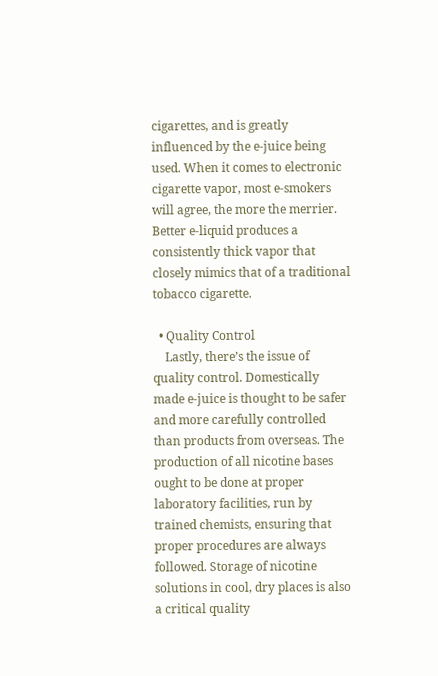cigarettes, and is greatly influenced by the e-juice being used. When it comes to electronic cigarette vapor, most e-smokers will agree, the more the merrier. Better e-liquid produces a consistently thick vapor that closely mimics that of a traditional tobacco cigarette.

  • Quality Control
    Lastly, there’s the issue of quality control. Domestically made e-juice is thought to be safer and more carefully controlled than products from overseas. The production of all nicotine bases ought to be done at proper laboratory facilities, run by trained chemists, ensuring that proper procedures are always followed. Storage of nicotine solutions in cool, dry places is also a critical quality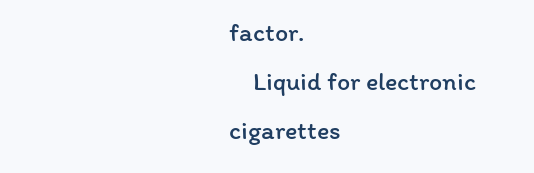factor.
    Liquid for electronic cigarettes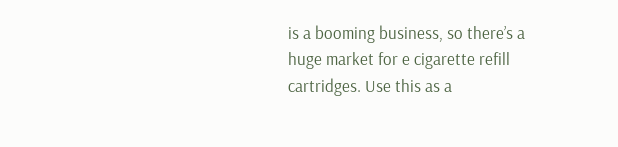is a booming business, so there’s a huge market for e cigarette refill cartridges. Use this as a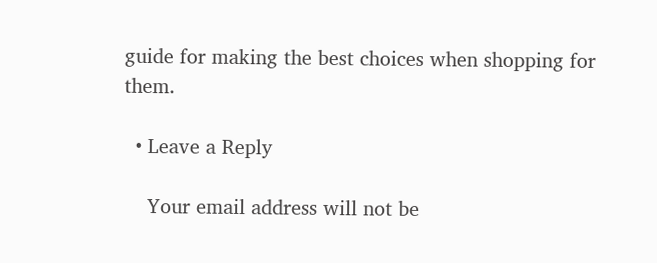guide for making the best choices when shopping for them.

  • Leave a Reply

    Your email address will not be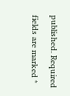published. Required fields are marked *